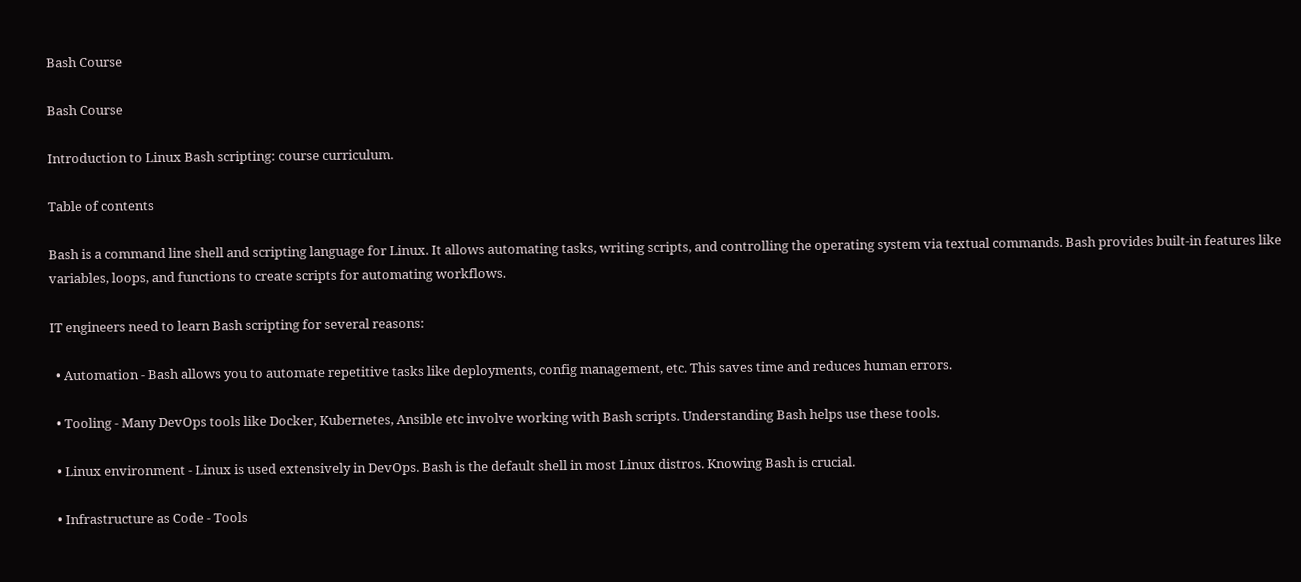Bash Course

Bash Course

Introduction to Linux Bash scripting: course curriculum.

Table of contents

Bash is a command line shell and scripting language for Linux. It allows automating tasks, writing scripts, and controlling the operating system via textual commands. Bash provides built-in features like variables, loops, and functions to create scripts for automating workflows.

IT engineers need to learn Bash scripting for several reasons:

  • Automation - Bash allows you to automate repetitive tasks like deployments, config management, etc. This saves time and reduces human errors.

  • Tooling - Many DevOps tools like Docker, Kubernetes, Ansible etc involve working with Bash scripts. Understanding Bash helps use these tools.

  • Linux environment - Linux is used extensively in DevOps. Bash is the default shell in most Linux distros. Knowing Bash is crucial.

  • Infrastructure as Code - Tools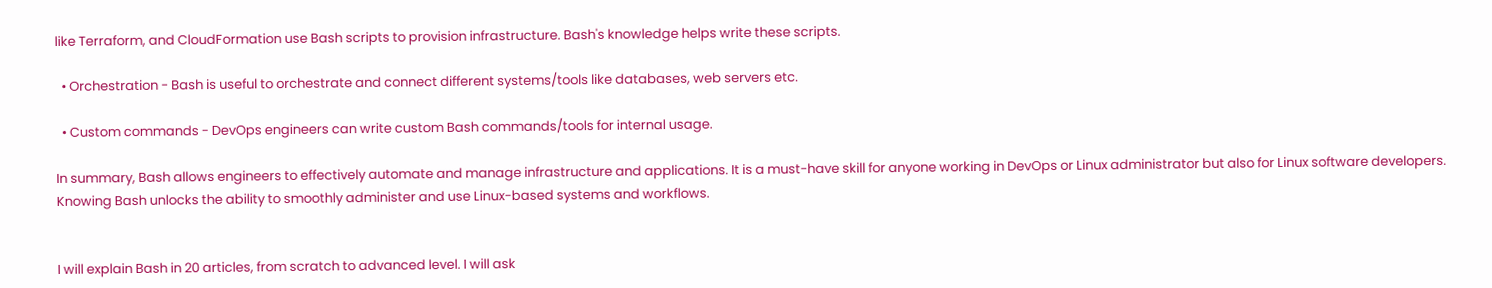like Terraform, and CloudFormation use Bash scripts to provision infrastructure. Bash's knowledge helps write these scripts.

  • Orchestration - Bash is useful to orchestrate and connect different systems/tools like databases, web servers etc.

  • Custom commands - DevOps engineers can write custom Bash commands/tools for internal usage.

In summary, Bash allows engineers to effectively automate and manage infrastructure and applications. It is a must-have skill for anyone working in DevOps or Linux administrator but also for Linux software developers. Knowing Bash unlocks the ability to smoothly administer and use Linux-based systems and workflows.


I will explain Bash in 20 articles, from scratch to advanced level. I will ask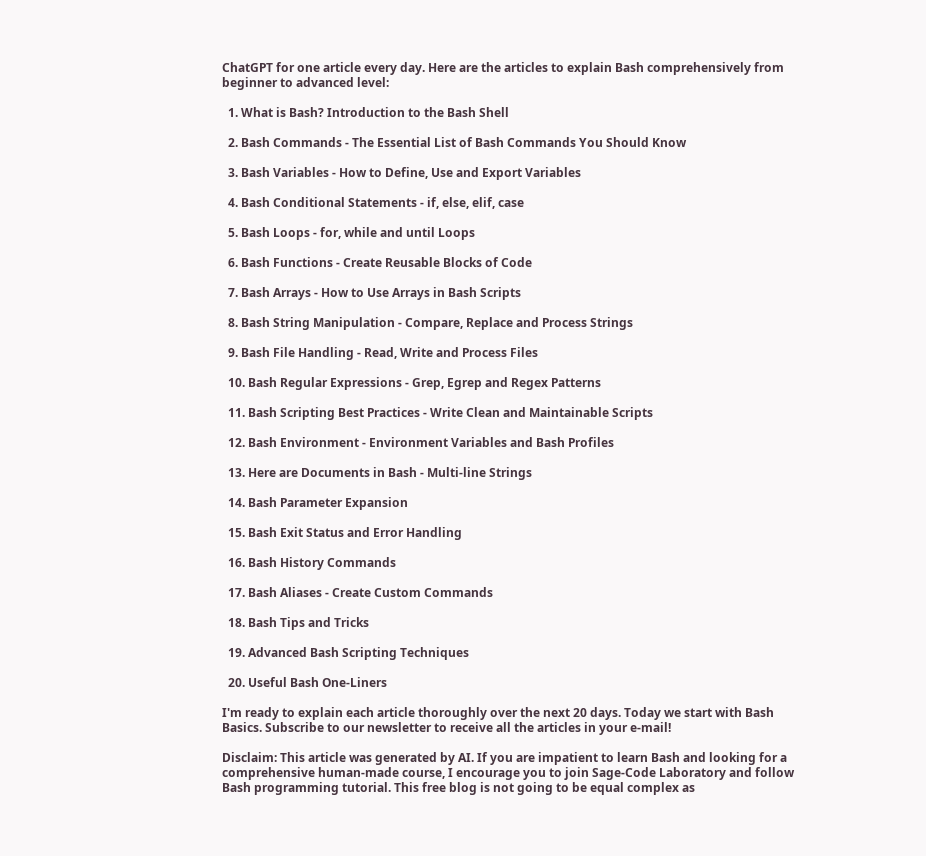ChatGPT for one article every day. Here are the articles to explain Bash comprehensively from beginner to advanced level:

  1. What is Bash? Introduction to the Bash Shell

  2. Bash Commands - The Essential List of Bash Commands You Should Know

  3. Bash Variables - How to Define, Use and Export Variables

  4. Bash Conditional Statements - if, else, elif, case

  5. Bash Loops - for, while and until Loops

  6. Bash Functions - Create Reusable Blocks of Code

  7. Bash Arrays - How to Use Arrays in Bash Scripts

  8. Bash String Manipulation - Compare, Replace and Process Strings

  9. Bash File Handling - Read, Write and Process Files

  10. Bash Regular Expressions - Grep, Egrep and Regex Patterns

  11. Bash Scripting Best Practices - Write Clean and Maintainable Scripts

  12. Bash Environment - Environment Variables and Bash Profiles

  13. Here are Documents in Bash - Multi-line Strings

  14. Bash Parameter Expansion

  15. Bash Exit Status and Error Handling

  16. Bash History Commands

  17. Bash Aliases - Create Custom Commands

  18. Bash Tips and Tricks

  19. Advanced Bash Scripting Techniques

  20. Useful Bash One-Liners

I'm ready to explain each article thoroughly over the next 20 days. Today we start with Bash Basics. Subscribe to our newsletter to receive all the articles in your e-mail!

Disclaim: This article was generated by AI. If you are impatient to learn Bash and looking for a comprehensive human-made course, I encourage you to join Sage-Code Laboratory and follow Bash programming tutorial. This free blog is not going to be equal complex as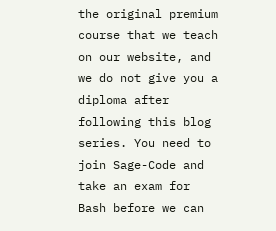the original premium course that we teach on our website, and we do not give you a diploma after following this blog series. You need to join Sage-Code and take an exam for Bash before we can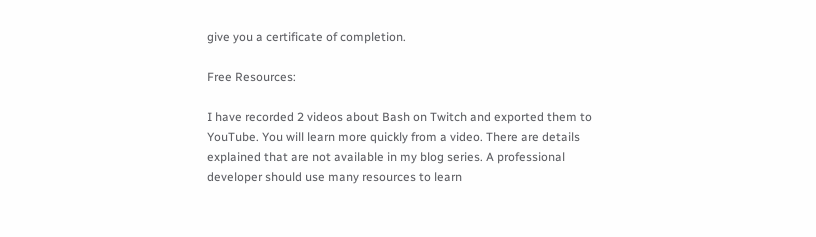give you a certificate of completion.

Free Resources:

I have recorded 2 videos about Bash on Twitch and exported them to YouTube. You will learn more quickly from a video. There are details explained that are not available in my blog series. A professional developer should use many resources to learn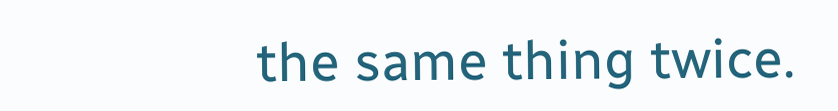the same thing twice.